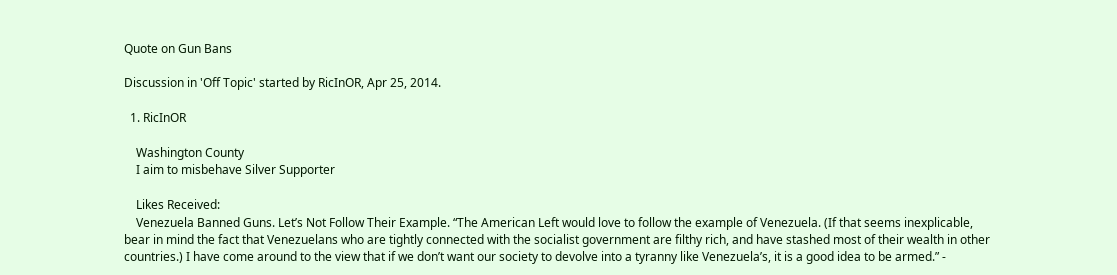Quote on Gun Bans

Discussion in 'Off Topic' started by RicInOR, Apr 25, 2014.

  1. RicInOR

    Washington County
    I aim to misbehave Silver Supporter

    Likes Received:
    Venezuela Banned Guns. Let’s Not Follow Their Example. “The American Left would love to follow the example of Venezuela. (If that seems inexplicable, bear in mind the fact that Venezuelans who are tightly connected with the socialist government are filthy rich, and have stashed most of their wealth in other countries.) I have come around to the view that if we don’t want our society to devolve into a tyranny like Venezuela’s, it is a good idea to be armed.” -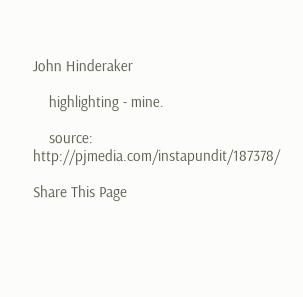John Hinderaker

    highlighting - mine.

    source: http://pjmedia.com/instapundit/187378/

Share This Page